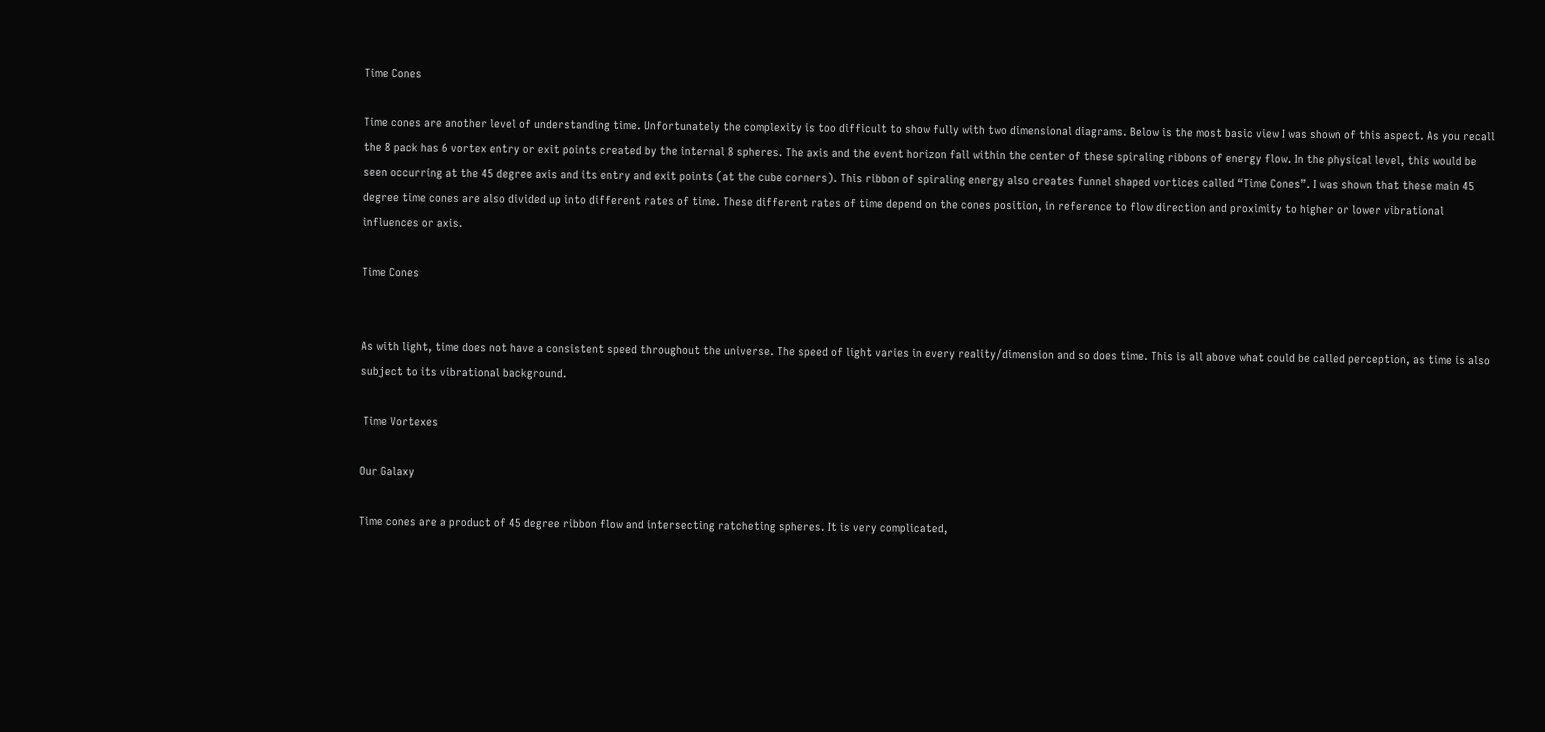Time Cones

Time cones are another level of understanding time. Unfortunately the complexity is too difficult to show fully with two dimensional diagrams. Below is the most basic view I was shown of this aspect. As you recall the 8 pack has 6 vortex entry or exit points created by the internal 8 spheres. The axis and the event horizon fall within the center of these spiraling ribbons of energy flow. In the physical level, this would be seen occurring at the 45 degree axis and its entry and exit points (at the cube corners). This ribbon of spiraling energy also creates funnel shaped vortices called “Time Cones”. I was shown that these main 45 degree time cones are also divided up into different rates of time. These different rates of time depend on the cones position, in reference to flow direction and proximity to higher or lower vibrational influences or axis.

Time Cones


As with light, time does not have a consistent speed throughout the universe. The speed of light varies in every reality/dimension and so does time. This is all above what could be called perception, as time is also subject to its vibrational background.

 Time Vortexes

Our Galaxy

Time cones are a product of 45 degree ribbon flow and intersecting ratcheting spheres. It is very complicated,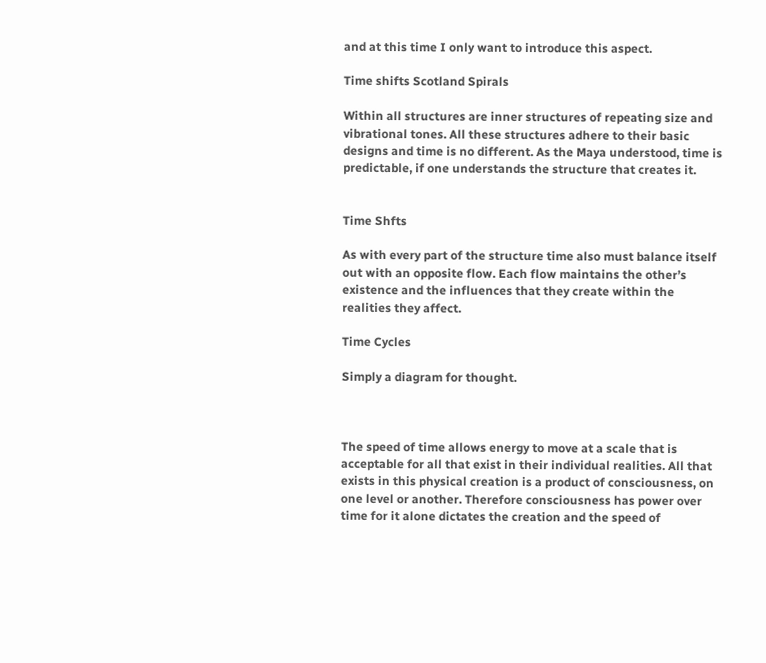and at this time I only want to introduce this aspect.

Time shifts Scotland Spirals

Within all structures are inner structures of repeating size and vibrational tones. All these structures adhere to their basic designs and time is no different. As the Maya understood, time is predictable, if one understands the structure that creates it.


Time Shfts

As with every part of the structure time also must balance itself out with an opposite flow. Each flow maintains the other’s existence and the influences that they create within the realities they affect.

Time Cycles

Simply a diagram for thought.



The speed of time allows energy to move at a scale that is acceptable for all that exist in their individual realities. All that exists in this physical creation is a product of consciousness, on one level or another. Therefore consciousness has power over time for it alone dictates the creation and the speed of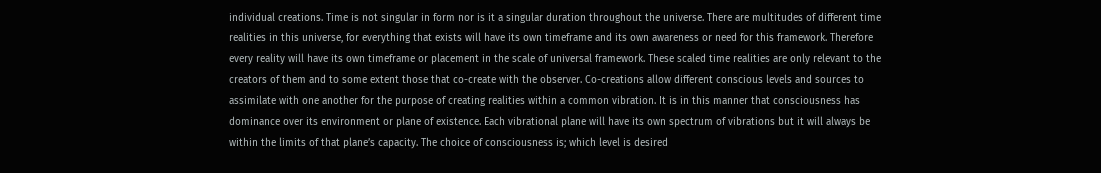individual creations. Time is not singular in form nor is it a singular duration throughout the universe. There are multitudes of different time realities in this universe, for everything that exists will have its own timeframe and its own awareness or need for this framework. Therefore every reality will have its own timeframe or placement in the scale of universal framework. These scaled time realities are only relevant to the creators of them and to some extent those that co-create with the observer. Co-creations allow different conscious levels and sources to assimilate with one another for the purpose of creating realities within a common vibration. It is in this manner that consciousness has dominance over its environment or plane of existence. Each vibrational plane will have its own spectrum of vibrations but it will always be within the limits of that plane’s capacity. The choice of consciousness is; which level is desired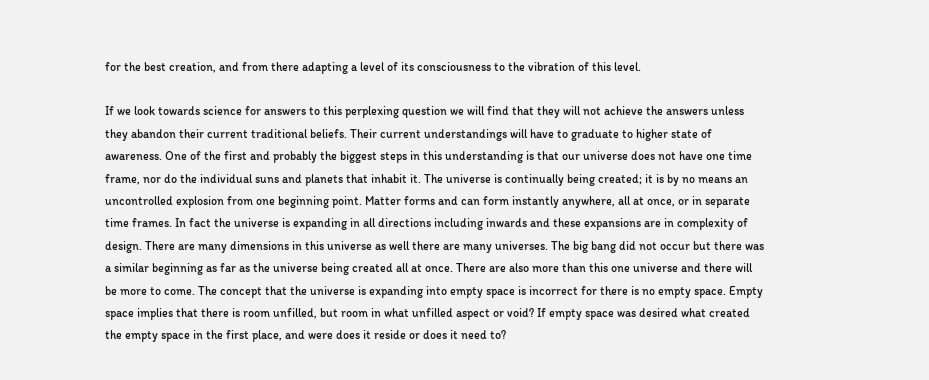for the best creation, and from there adapting a level of its consciousness to the vibration of this level.

If we look towards science for answers to this perplexing question we will find that they will not achieve the answers unless they abandon their current traditional beliefs. Their current understandings will have to graduate to higher state of awareness. One of the first and probably the biggest steps in this understanding is that our universe does not have one time frame, nor do the individual suns and planets that inhabit it. The universe is continually being created; it is by no means an uncontrolled explosion from one beginning point. Matter forms and can form instantly anywhere, all at once, or in separate time frames. In fact the universe is expanding in all directions including inwards and these expansions are in complexity of design. There are many dimensions in this universe as well there are many universes. The big bang did not occur but there was a similar beginning as far as the universe being created all at once. There are also more than this one universe and there will be more to come. The concept that the universe is expanding into empty space is incorrect for there is no empty space. Empty space implies that there is room unfilled, but room in what unfilled aspect or void? If empty space was desired what created the empty space in the first place, and were does it reside or does it need to?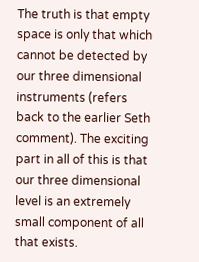The truth is that empty space is only that which cannot be detected by our three dimensional instruments (refers back to the earlier Seth comment). The exciting part in all of this is that our three dimensional level is an extremely small component of all that exists.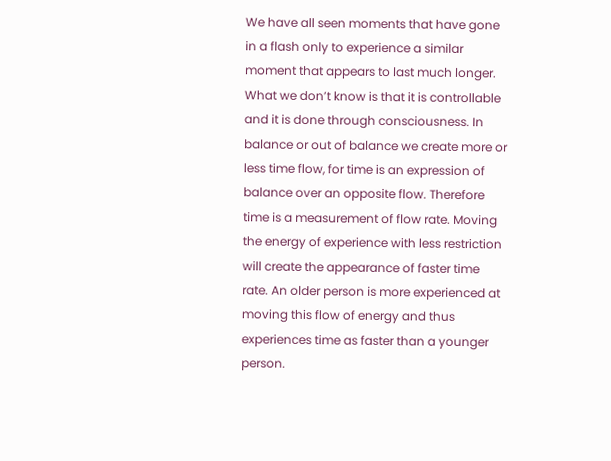We have all seen moments that have gone in a flash only to experience a similar moment that appears to last much longer. What we don’t know is that it is controllable and it is done through consciousness. In balance or out of balance we create more or less time flow, for time is an expression of balance over an opposite flow. Therefore time is a measurement of flow rate. Moving the energy of experience with less restriction will create the appearance of faster time rate. An older person is more experienced at moving this flow of energy and thus experiences time as faster than a younger person.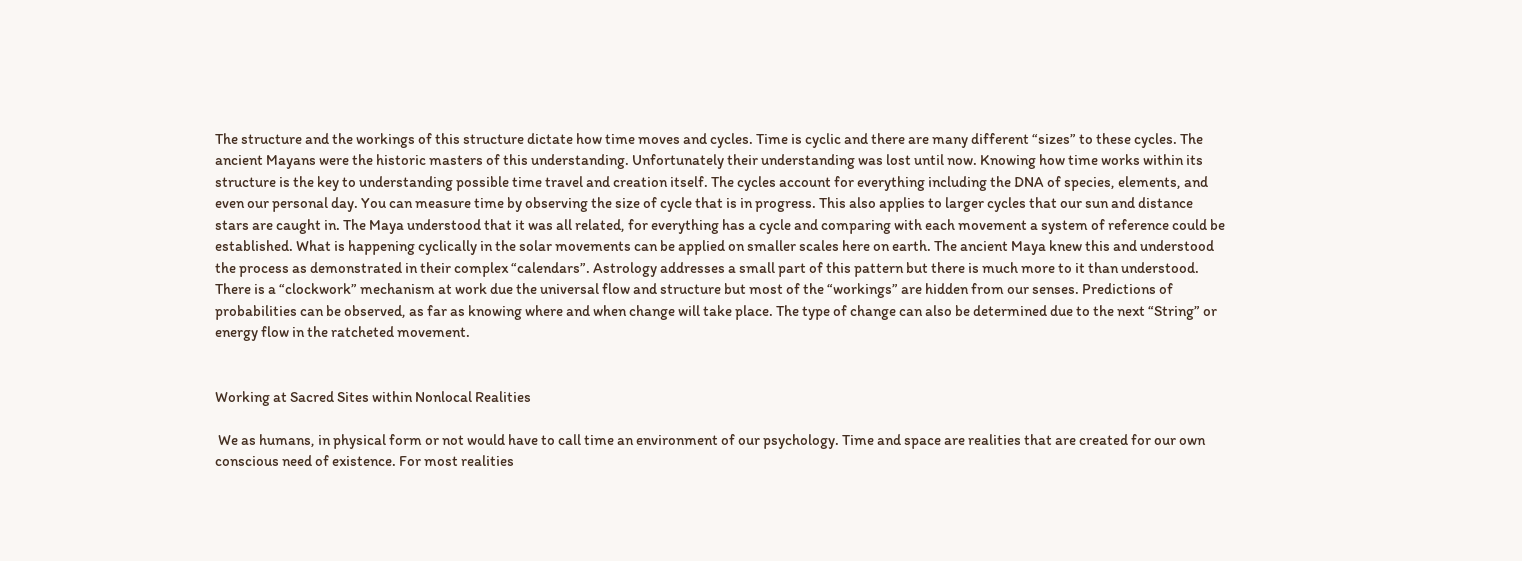The structure and the workings of this structure dictate how time moves and cycles. Time is cyclic and there are many different “sizes” to these cycles. The ancient Mayans were the historic masters of this understanding. Unfortunately their understanding was lost until now. Knowing how time works within its structure is the key to understanding possible time travel and creation itself. The cycles account for everything including the DNA of species, elements, and even our personal day. You can measure time by observing the size of cycle that is in progress. This also applies to larger cycles that our sun and distance stars are caught in. The Maya understood that it was all related, for everything has a cycle and comparing with each movement a system of reference could be established. What is happening cyclically in the solar movements can be applied on smaller scales here on earth. The ancient Maya knew this and understood the process as demonstrated in their complex “calendars”. Astrology addresses a small part of this pattern but there is much more to it than understood. There is a “clockwork” mechanism at work due the universal flow and structure but most of the “workings” are hidden from our senses. Predictions of probabilities can be observed, as far as knowing where and when change will take place. The type of change can also be determined due to the next “String” or energy flow in the ratcheted movement.


Working at Sacred Sites within Nonlocal Realities

 We as humans, in physical form or not would have to call time an environment of our psychology. Time and space are realities that are created for our own conscious need of existence. For most realities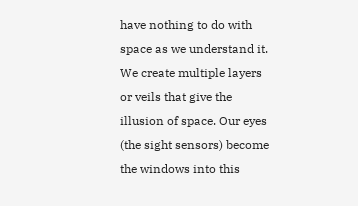have nothing to do with space as we understand it.  We create multiple layers or veils that give the illusion of space. Our eyes (the sight sensors) become the windows into this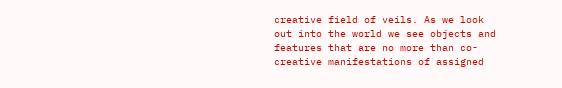creative field of veils. As we look out into the world we see objects and features that are no more than co-creative manifestations of assigned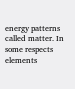energy patterns called matter. In some respects elements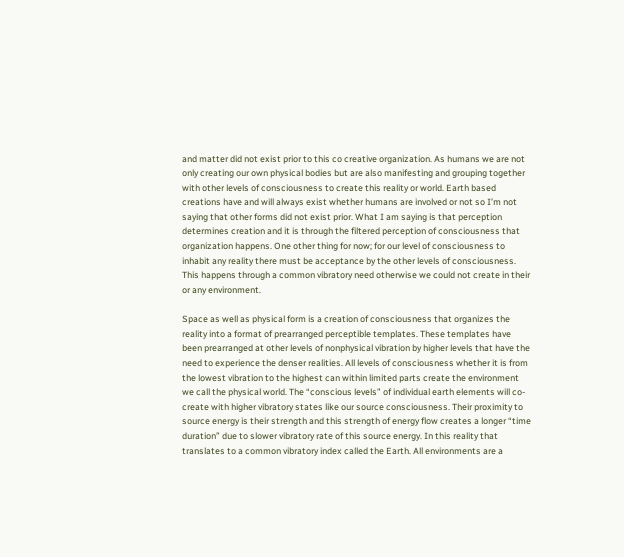and matter did not exist prior to this co creative organization. As humans we are not only creating our own physical bodies but are also manifesting and grouping together with other levels of consciousness to create this reality or world. Earth based creations have and will always exist whether humans are involved or not so I’m not saying that other forms did not exist prior. What I am saying is that perception determines creation and it is through the filtered perception of consciousness that organization happens. One other thing for now; for our level of consciousness to inhabit any reality there must be acceptance by the other levels of consciousness. This happens through a common vibratory need otherwise we could not create in their or any environment.

Space as well as physical form is a creation of consciousness that organizes the reality into a format of prearranged perceptible templates. These templates have been prearranged at other levels of nonphysical vibration by higher levels that have the need to experience the denser realities. All levels of consciousness whether it is from the lowest vibration to the highest can within limited parts create the environment we call the physical world. The “conscious levels” of individual earth elements will co-create with higher vibratory states like our source consciousness. Their proximity to source energy is their strength and this strength of energy flow creates a longer “time duration” due to slower vibratory rate of this source energy. In this reality that translates to a common vibratory index called the Earth. All environments are a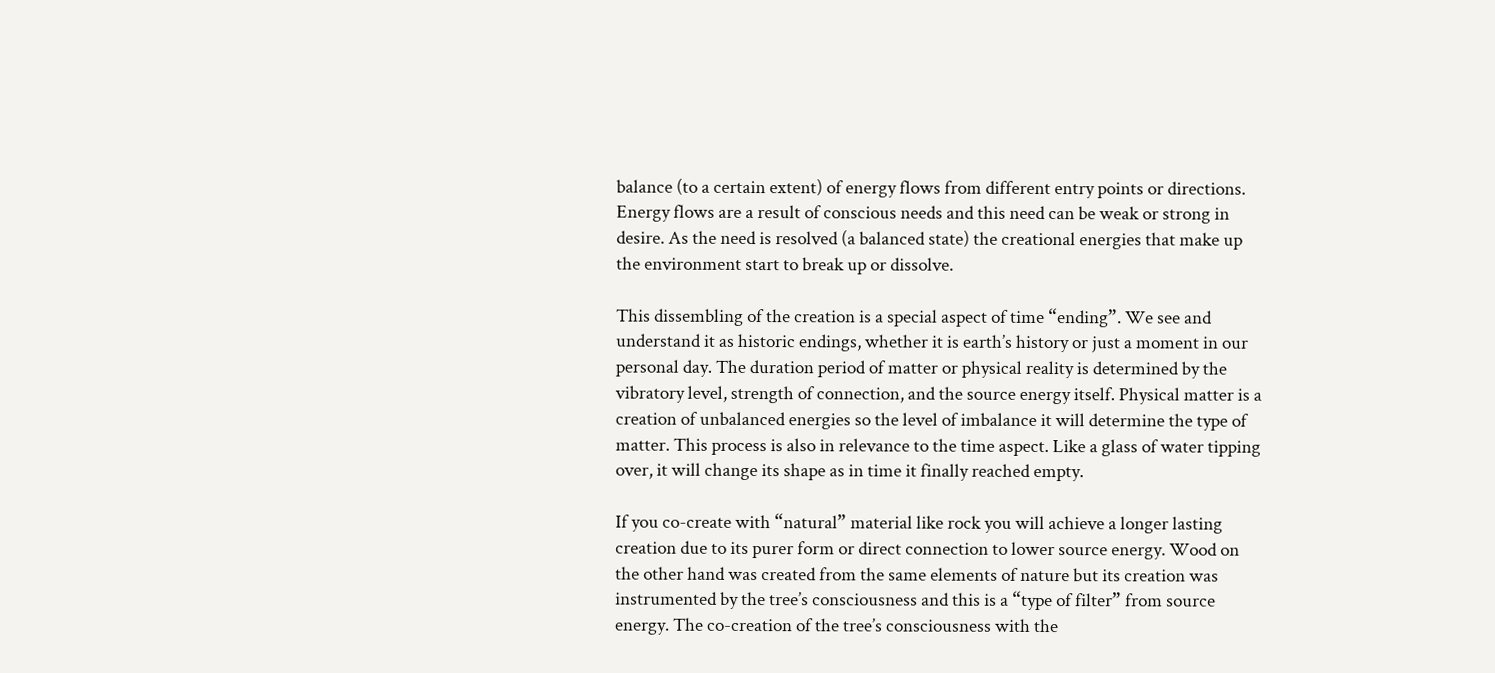balance (to a certain extent) of energy flows from different entry points or directions. Energy flows are a result of conscious needs and this need can be weak or strong in desire. As the need is resolved (a balanced state) the creational energies that make up the environment start to break up or dissolve.

This dissembling of the creation is a special aspect of time “ending”. We see and understand it as historic endings, whether it is earth’s history or just a moment in our personal day. The duration period of matter or physical reality is determined by the vibratory level, strength of connection, and the source energy itself. Physical matter is a creation of unbalanced energies so the level of imbalance it will determine the type of matter. This process is also in relevance to the time aspect. Like a glass of water tipping over, it will change its shape as in time it finally reached empty.

If you co-create with “natural” material like rock you will achieve a longer lasting creation due to its purer form or direct connection to lower source energy. Wood on the other hand was created from the same elements of nature but its creation was instrumented by the tree’s consciousness and this is a “type of filter” from source energy. The co-creation of the tree’s consciousness with the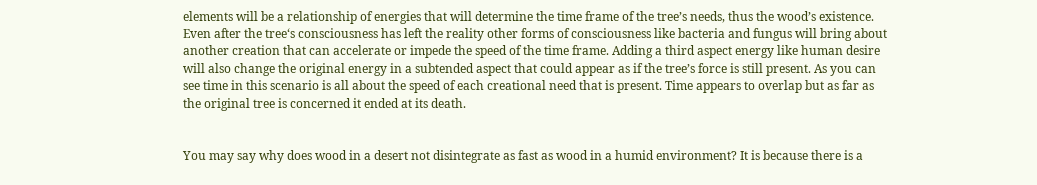elements will be a relationship of energies that will determine the time frame of the tree’s needs, thus the wood’s existence. Even after the tree‘s consciousness has left the reality other forms of consciousness like bacteria and fungus will bring about another creation that can accelerate or impede the speed of the time frame. Adding a third aspect energy like human desire will also change the original energy in a subtended aspect that could appear as if the tree’s force is still present. As you can see time in this scenario is all about the speed of each creational need that is present. Time appears to overlap but as far as the original tree is concerned it ended at its death.


You may say why does wood in a desert not disintegrate as fast as wood in a humid environment? It is because there is a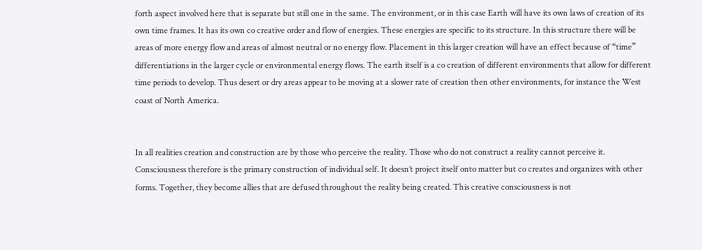forth aspect involved here that is separate but still one in the same. The environment, or in this case Earth will have its own laws of creation of its own time frames. It has its own co creative order and flow of energies. These energies are specific to its structure. In this structure there will be areas of more energy flow and areas of almost neutral or no energy flow. Placement in this larger creation will have an effect because of “time” differentiations in the larger cycle or environmental energy flows. The earth itself is a co creation of different environments that allow for different time periods to develop. Thus desert or dry areas appear to be moving at a slower rate of creation then other environments, for instance the West coast of North America.


In all realities creation and construction are by those who perceive the reality. Those who do not construct a reality cannot perceive it. Consciousness therefore is the primary construction of individual self. It doesn’t project itself onto matter but co creates and organizes with other forms. Together, they become allies that are defused throughout the reality being created. This creative consciousness is not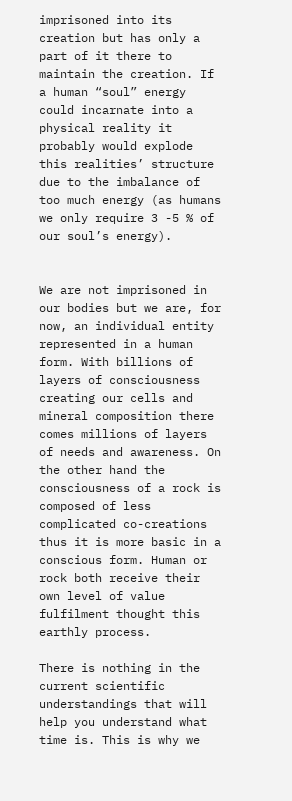imprisoned into its creation but has only a part of it there to maintain the creation. If a human “soul” energy could incarnate into a physical reality it probably would explode this realities’ structure due to the imbalance of too much energy (as humans we only require 3 -5 % of our soul’s energy).


We are not imprisoned in our bodies but we are, for now, an individual entity represented in a human form. With billions of layers of consciousness creating our cells and mineral composition there comes millions of layers of needs and awareness. On the other hand the consciousness of a rock is composed of less complicated co-creations thus it is more basic in a conscious form. Human or rock both receive their own level of value fulfilment thought this earthly process.

There is nothing in the current scientific understandings that will help you understand what time is. This is why we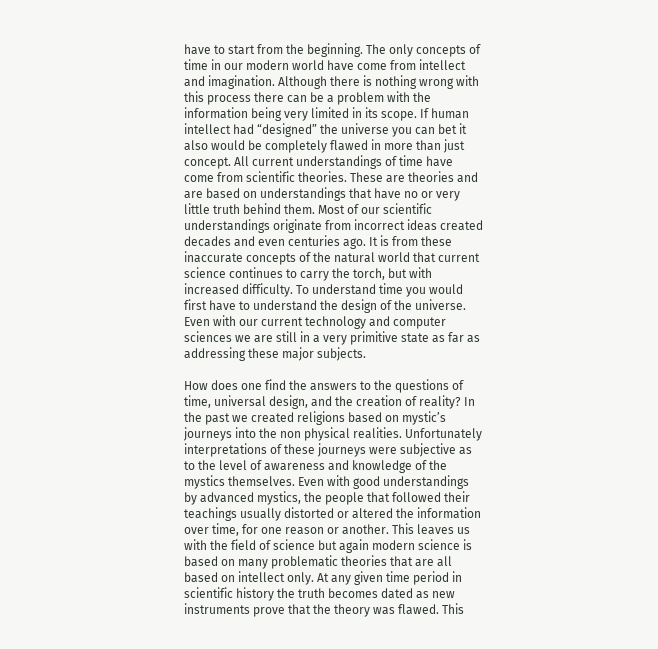have to start from the beginning. The only concepts of time in our modern world have come from intellect and imagination. Although there is nothing wrong with this process there can be a problem with the information being very limited in its scope. If human intellect had “designed” the universe you can bet it also would be completely flawed in more than just concept. All current understandings of time have come from scientific theories. These are theories and are based on understandings that have no or very little truth behind them. Most of our scientific understandings originate from incorrect ideas created decades and even centuries ago. It is from these inaccurate concepts of the natural world that current science continues to carry the torch, but with increased difficulty. To understand time you would first have to understand the design of the universe. Even with our current technology and computer sciences we are still in a very primitive state as far as addressing these major subjects.

How does one find the answers to the questions of time, universal design, and the creation of reality? In the past we created religions based on mystic’s journeys into the non physical realities. Unfortunately interpretations of these journeys were subjective as to the level of awareness and knowledge of the mystics themselves. Even with good understandings by advanced mystics, the people that followed their teachings usually distorted or altered the information over time, for one reason or another. This leaves us with the field of science but again modern science is based on many problematic theories that are all based on intellect only. At any given time period in scientific history the truth becomes dated as new instruments prove that the theory was flawed. This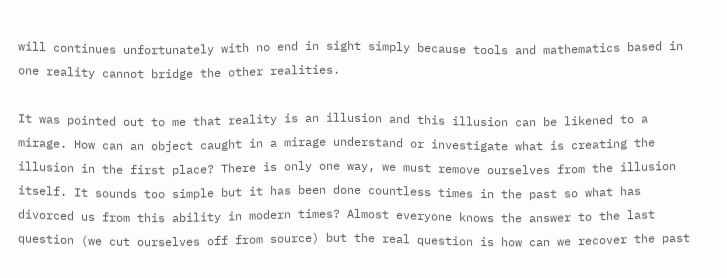will continues unfortunately with no end in sight simply because tools and mathematics based in one reality cannot bridge the other realities.

It was pointed out to me that reality is an illusion and this illusion can be likened to a mirage. How can an object caught in a mirage understand or investigate what is creating the illusion in the first place? There is only one way, we must remove ourselves from the illusion itself. It sounds too simple but it has been done countless times in the past so what has divorced us from this ability in modern times? Almost everyone knows the answer to the last question (we cut ourselves off from source) but the real question is how can we recover the past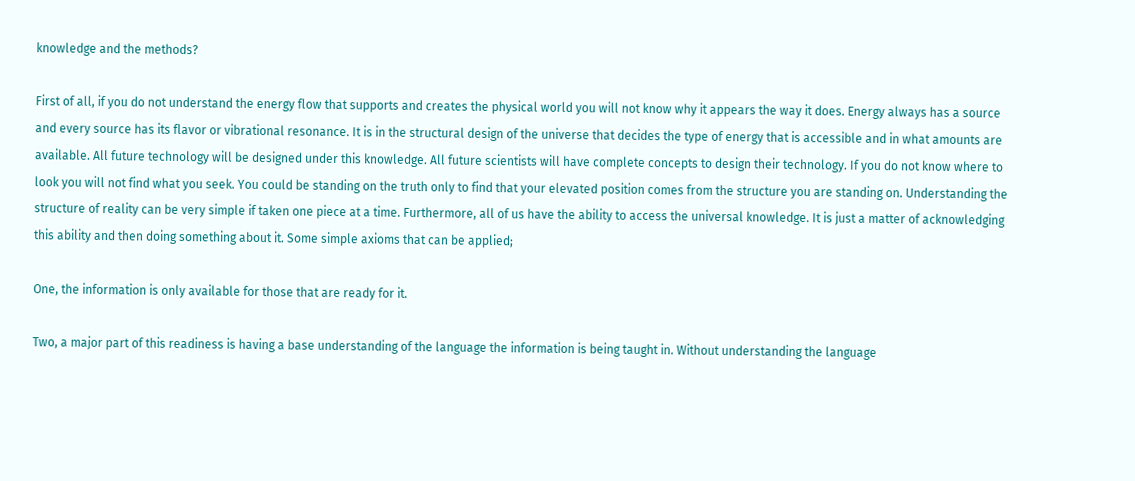knowledge and the methods?

First of all, if you do not understand the energy flow that supports and creates the physical world you will not know why it appears the way it does. Energy always has a source and every source has its flavor or vibrational resonance. It is in the structural design of the universe that decides the type of energy that is accessible and in what amounts are available. All future technology will be designed under this knowledge. All future scientists will have complete concepts to design their technology. If you do not know where to look you will not find what you seek. You could be standing on the truth only to find that your elevated position comes from the structure you are standing on. Understanding the structure of reality can be very simple if taken one piece at a time. Furthermore, all of us have the ability to access the universal knowledge. It is just a matter of acknowledging this ability and then doing something about it. Some simple axioms that can be applied;

One, the information is only available for those that are ready for it.

Two, a major part of this readiness is having a base understanding of the language the information is being taught in. Without understanding the language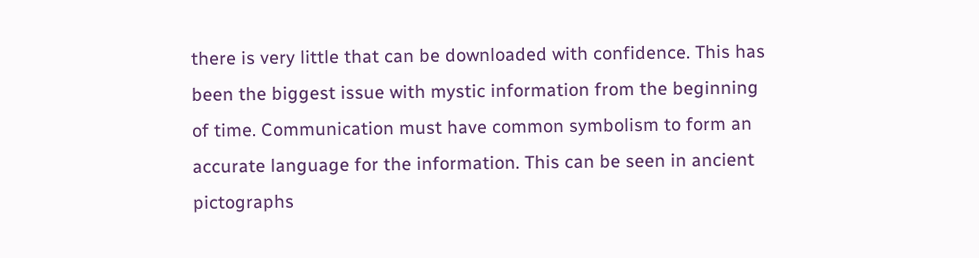there is very little that can be downloaded with confidence. This has been the biggest issue with mystic information from the beginning of time. Communication must have common symbolism to form an accurate language for the information. This can be seen in ancient pictographs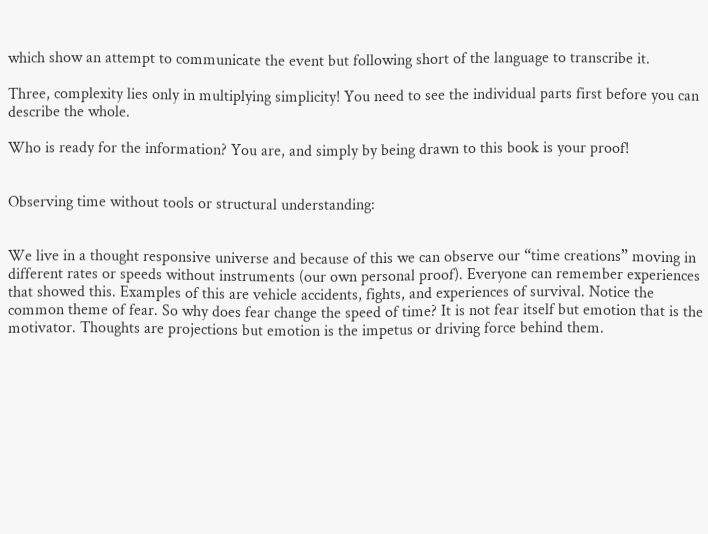which show an attempt to communicate the event but following short of the language to transcribe it.

Three, complexity lies only in multiplying simplicity! You need to see the individual parts first before you can describe the whole.

Who is ready for the information? You are, and simply by being drawn to this book is your proof!


Observing time without tools or structural understanding:


We live in a thought responsive universe and because of this we can observe our “time creations” moving in different rates or speeds without instruments (our own personal proof). Everyone can remember experiences that showed this. Examples of this are vehicle accidents, fights, and experiences of survival. Notice the common theme of fear. So why does fear change the speed of time? It is not fear itself but emotion that is the motivator. Thoughts are projections but emotion is the impetus or driving force behind them.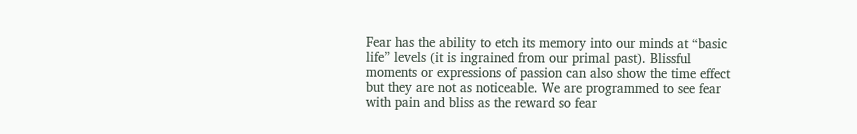Fear has the ability to etch its memory into our minds at “basic life” levels (it is ingrained from our primal past). Blissful moments or expressions of passion can also show the time effect but they are not as noticeable. We are programmed to see fear with pain and bliss as the reward so fear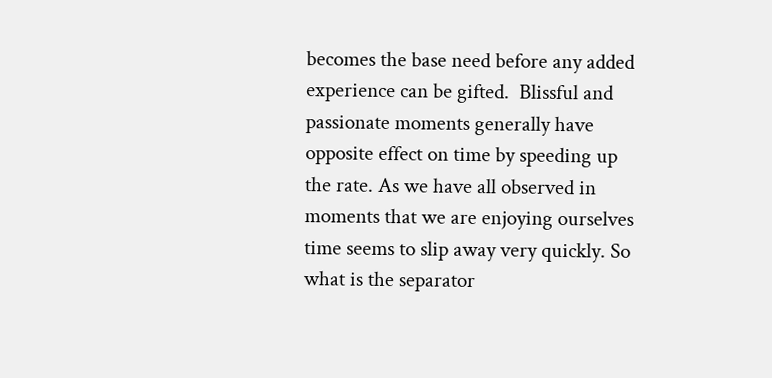becomes the base need before any added experience can be gifted.  Blissful and passionate moments generally have opposite effect on time by speeding up the rate. As we have all observed in moments that we are enjoying ourselves time seems to slip away very quickly. So what is the separator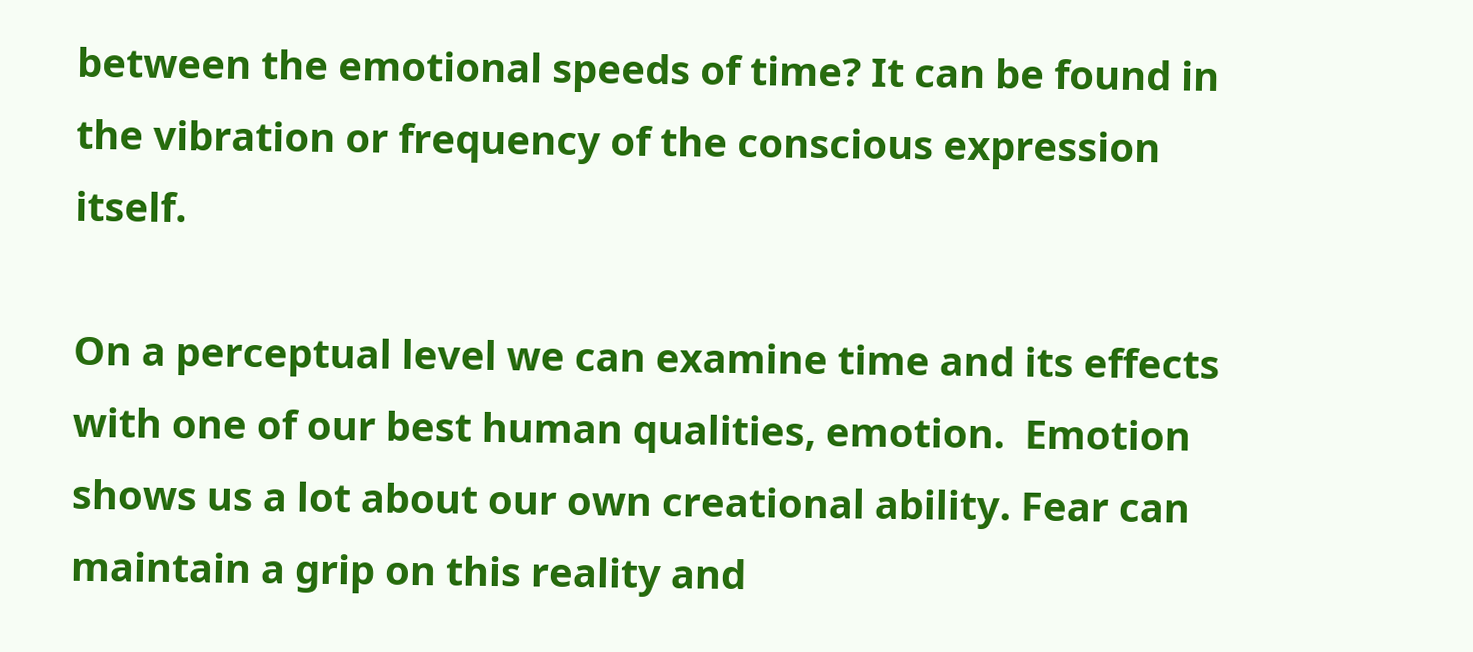between the emotional speeds of time? It can be found in the vibration or frequency of the conscious expression itself.

On a perceptual level we can examine time and its effects with one of our best human qualities, emotion.  Emotion shows us a lot about our own creational ability. Fear can maintain a grip on this reality and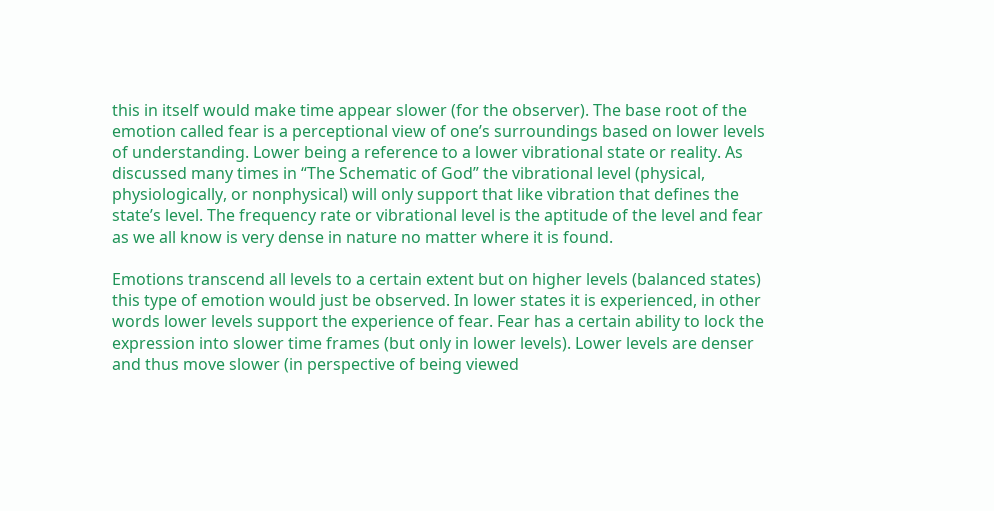this in itself would make time appear slower (for the observer). The base root of the emotion called fear is a perceptional view of one’s surroundings based on lower levels of understanding. Lower being a reference to a lower vibrational state or reality. As discussed many times in “The Schematic of God” the vibrational level (physical, physiologically, or nonphysical) will only support that like vibration that defines the state’s level. The frequency rate or vibrational level is the aptitude of the level and fear as we all know is very dense in nature no matter where it is found.

Emotions transcend all levels to a certain extent but on higher levels (balanced states) this type of emotion would just be observed. In lower states it is experienced, in other words lower levels support the experience of fear. Fear has a certain ability to lock the expression into slower time frames (but only in lower levels). Lower levels are denser and thus move slower (in perspective of being viewed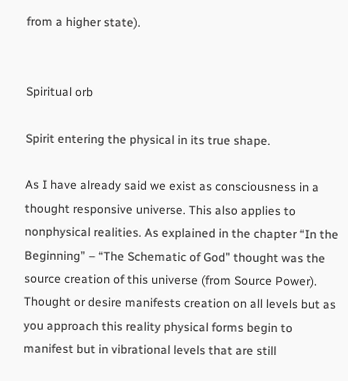from a higher state).


Spiritual orb

Spirit entering the physical in its true shape.

As I have already said we exist as consciousness in a thought responsive universe. This also applies to nonphysical realities. As explained in the chapter “In the Beginning” – “The Schematic of God” thought was the source creation of this universe (from Source Power). Thought or desire manifests creation on all levels but as you approach this reality physical forms begin to manifest but in vibrational levels that are still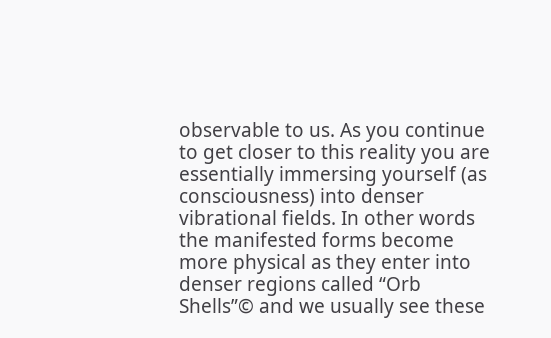observable to us. As you continue to get closer to this reality you are essentially immersing yourself (as consciousness) into denser vibrational fields. In other words the manifested forms become more physical as they enter into denser regions called “Orb Shells”© and we usually see these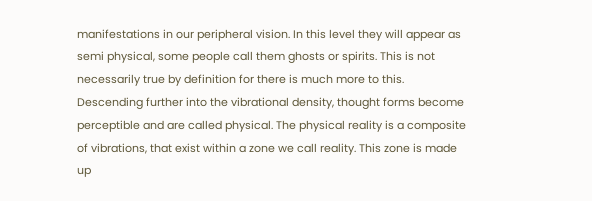manifestations in our peripheral vision. In this level they will appear as semi physical, some people call them ghosts or spirits. This is not necessarily true by definition for there is much more to this. Descending further into the vibrational density, thought forms become perceptible and are called physical. The physical reality is a composite of vibrations, that exist within a zone we call reality. This zone is made up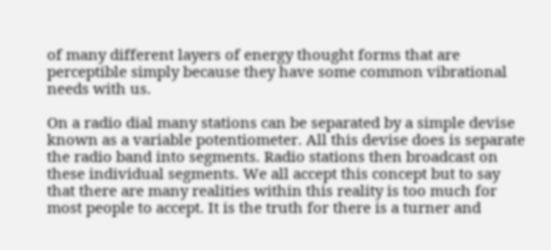of many different layers of energy thought forms that are perceptible simply because they have some common vibrational needs with us.

On a radio dial many stations can be separated by a simple devise known as a variable potentiometer. All this devise does is separate the radio band into segments. Radio stations then broadcast on these individual segments. We all accept this concept but to say that there are many realities within this reality is too much for most people to accept. It is the truth for there is a turner and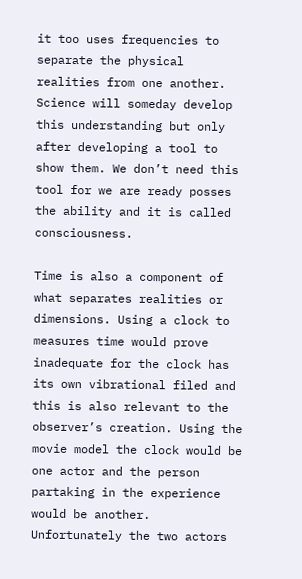it too uses frequencies to separate the physical realities from one another. Science will someday develop this understanding but only after developing a tool to show them. We don’t need this tool for we are ready posses the ability and it is called consciousness.

Time is also a component of what separates realities or dimensions. Using a clock to measures time would prove inadequate for the clock has its own vibrational filed and this is also relevant to the observer’s creation. Using the movie model the clock would be one actor and the person partaking in the experience would be another. Unfortunately the two actors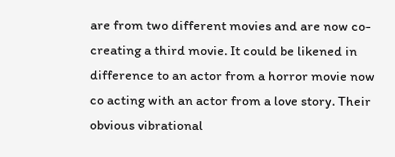are from two different movies and are now co-creating a third movie. It could be likened in difference to an actor from a horror movie now co acting with an actor from a love story. Their obvious vibrational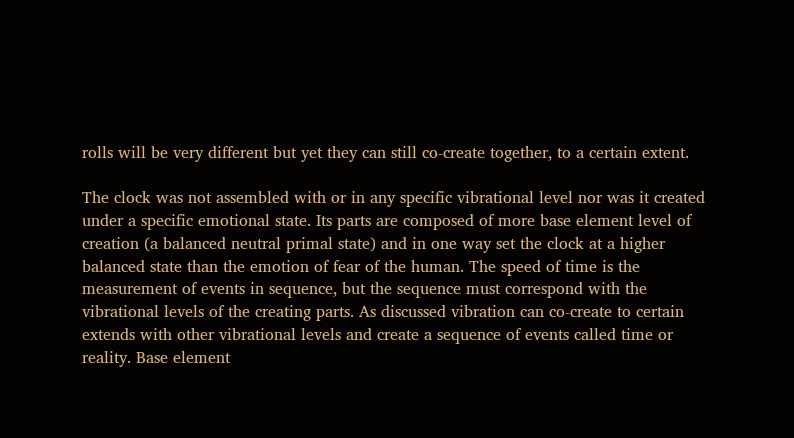rolls will be very different but yet they can still co-create together, to a certain extent.

The clock was not assembled with or in any specific vibrational level nor was it created under a specific emotional state. Its parts are composed of more base element level of creation (a balanced neutral primal state) and in one way set the clock at a higher balanced state than the emotion of fear of the human. The speed of time is the measurement of events in sequence, but the sequence must correspond with the vibrational levels of the creating parts. As discussed vibration can co-create to certain extends with other vibrational levels and create a sequence of events called time or reality. Base element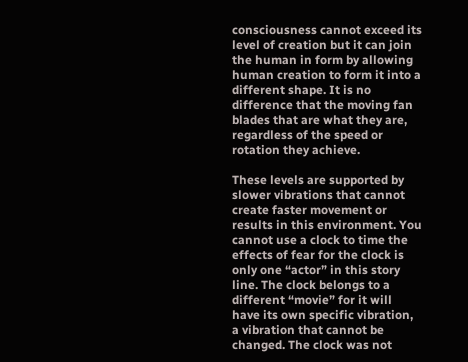consciousness cannot exceed its level of creation but it can join the human in form by allowing human creation to form it into a different shape. It is no difference that the moving fan blades that are what they are, regardless of the speed or rotation they achieve.

These levels are supported by slower vibrations that cannot create faster movement or results in this environment. You cannot use a clock to time the effects of fear for the clock is only one “actor” in this story line. The clock belongs to a different “movie” for it will have its own specific vibration, a vibration that cannot be changed. The clock was not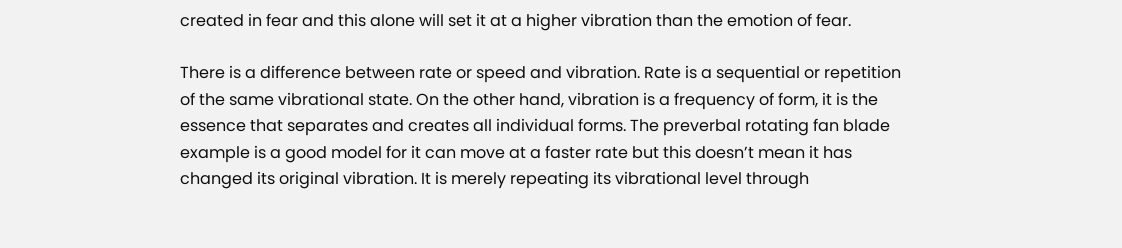created in fear and this alone will set it at a higher vibration than the emotion of fear.

There is a difference between rate or speed and vibration. Rate is a sequential or repetition of the same vibrational state. On the other hand, vibration is a frequency of form, it is the essence that separates and creates all individual forms. The preverbal rotating fan blade example is a good model for it can move at a faster rate but this doesn’t mean it has changed its original vibration. It is merely repeating its vibrational level through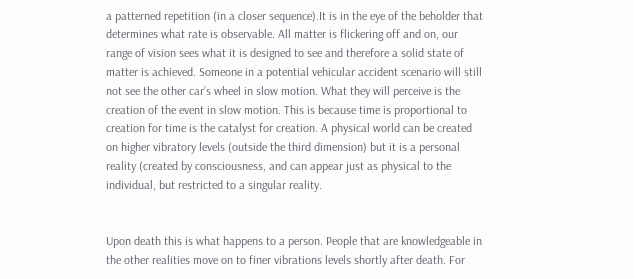a patterned repetition (in a closer sequence).It is in the eye of the beholder that determines what rate is observable. All matter is flickering off and on, our range of vision sees what it is designed to see and therefore a solid state of matter is achieved. Someone in a potential vehicular accident scenario will still not see the other car’s wheel in slow motion. What they will perceive is the creation of the event in slow motion. This is because time is proportional to creation for time is the catalyst for creation. A physical world can be created on higher vibratory levels (outside the third dimension) but it is a personal reality (created by consciousness, and can appear just as physical to the individual, but restricted to a singular reality.


Upon death this is what happens to a person. People that are knowledgeable in the other realities move on to finer vibrations levels shortly after death. For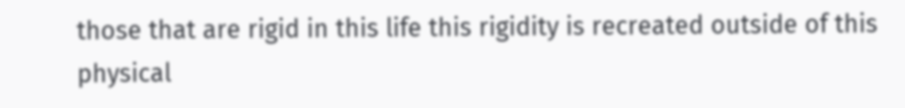those that are rigid in this life this rigidity is recreated outside of this physical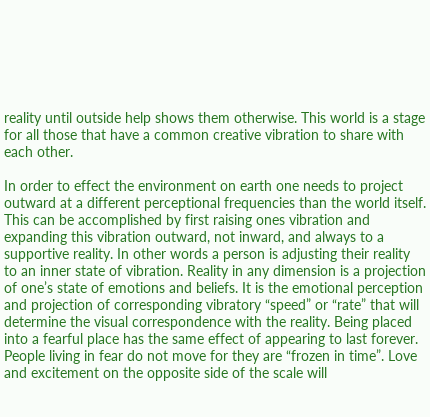reality until outside help shows them otherwise. This world is a stage for all those that have a common creative vibration to share with each other.

In order to effect the environment on earth one needs to project outward at a different perceptional frequencies than the world itself. This can be accomplished by first raising ones vibration and expanding this vibration outward, not inward, and always to a supportive reality. In other words a person is adjusting their reality to an inner state of vibration. Reality in any dimension is a projection of one’s state of emotions and beliefs. It is the emotional perception and projection of corresponding vibratory “speed” or “rate” that will determine the visual correspondence with the reality. Being placed into a fearful place has the same effect of appearing to last forever. People living in fear do not move for they are “frozen in time”. Love and excitement on the opposite side of the scale will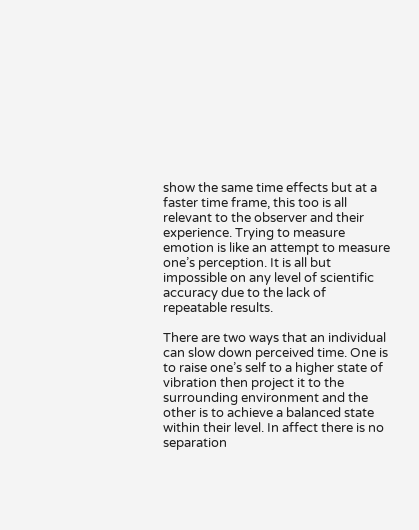show the same time effects but at a faster time frame, this too is all relevant to the observer and their experience. Trying to measure emotion is like an attempt to measure one’s perception. It is all but impossible on any level of scientific accuracy due to the lack of repeatable results.

There are two ways that an individual can slow down perceived time. One is to raise one’s self to a higher state of vibration then project it to the surrounding environment and the other is to achieve a balanced state within their level. In affect there is no separation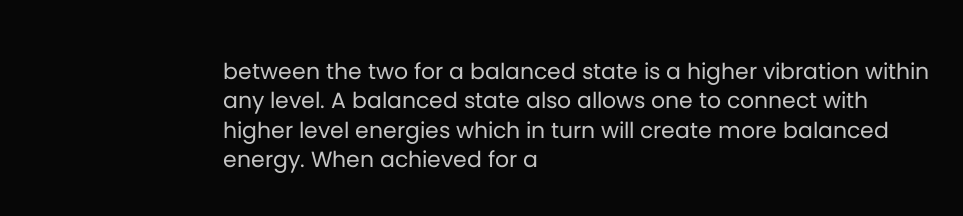between the two for a balanced state is a higher vibration within any level. A balanced state also allows one to connect with higher level energies which in turn will create more balanced energy. When achieved for a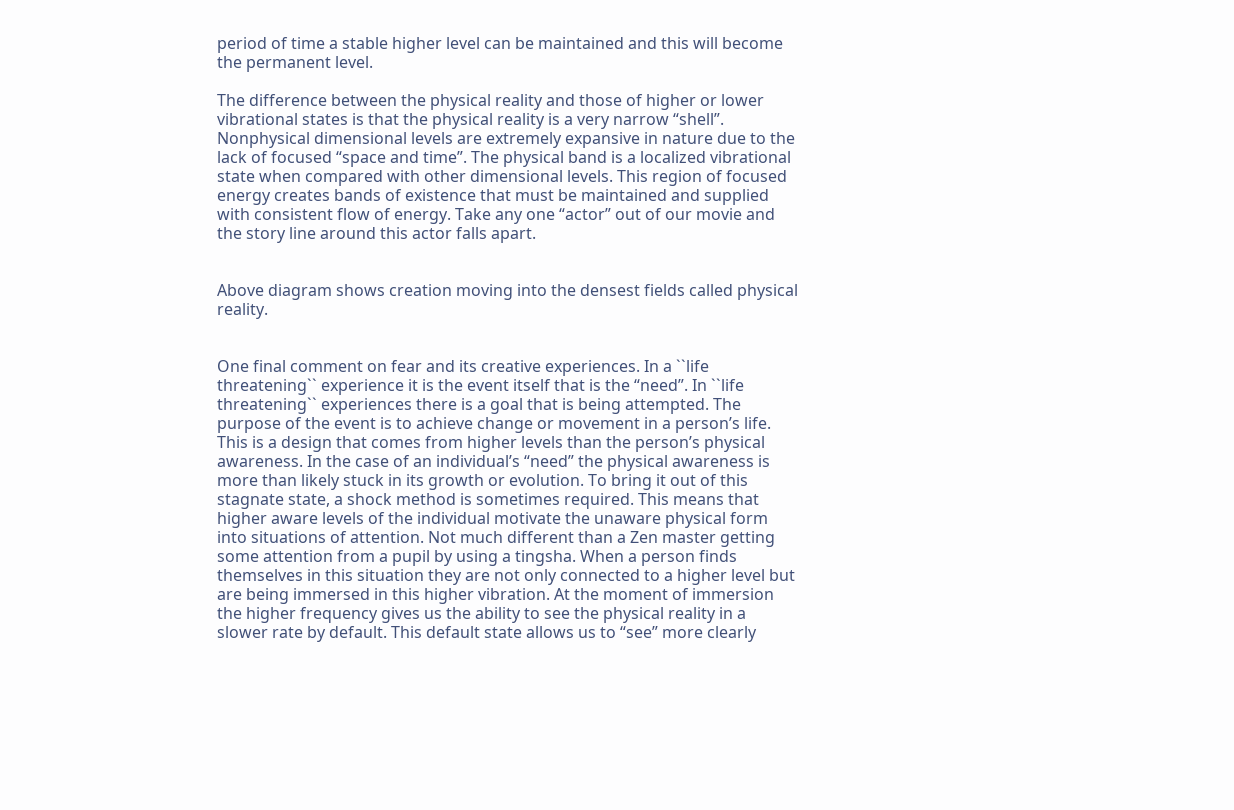period of time a stable higher level can be maintained and this will become the permanent level.

The difference between the physical reality and those of higher or lower vibrational states is that the physical reality is a very narrow “shell”. Nonphysical dimensional levels are extremely expansive in nature due to the lack of focused “space and time”. The physical band is a localized vibrational state when compared with other dimensional levels. This region of focused energy creates bands of existence that must be maintained and supplied with consistent flow of energy. Take any one “actor” out of our movie and the story line around this actor falls apart.


Above diagram shows creation moving into the densest fields called physical reality.


One final comment on fear and its creative experiences. In a ``life threatening`` experience it is the event itself that is the “need”. In ``life threatening`` experiences there is a goal that is being attempted. The purpose of the event is to achieve change or movement in a person’s life. This is a design that comes from higher levels than the person’s physical awareness. In the case of an individual’s “need” the physical awareness is more than likely stuck in its growth or evolution. To bring it out of this stagnate state, a shock method is sometimes required. This means that higher aware levels of the individual motivate the unaware physical form into situations of attention. Not much different than a Zen master getting some attention from a pupil by using a tingsha. When a person finds themselves in this situation they are not only connected to a higher level but are being immersed in this higher vibration. At the moment of immersion the higher frequency gives us the ability to see the physical reality in a slower rate by default. This default state allows us to “see” more clearly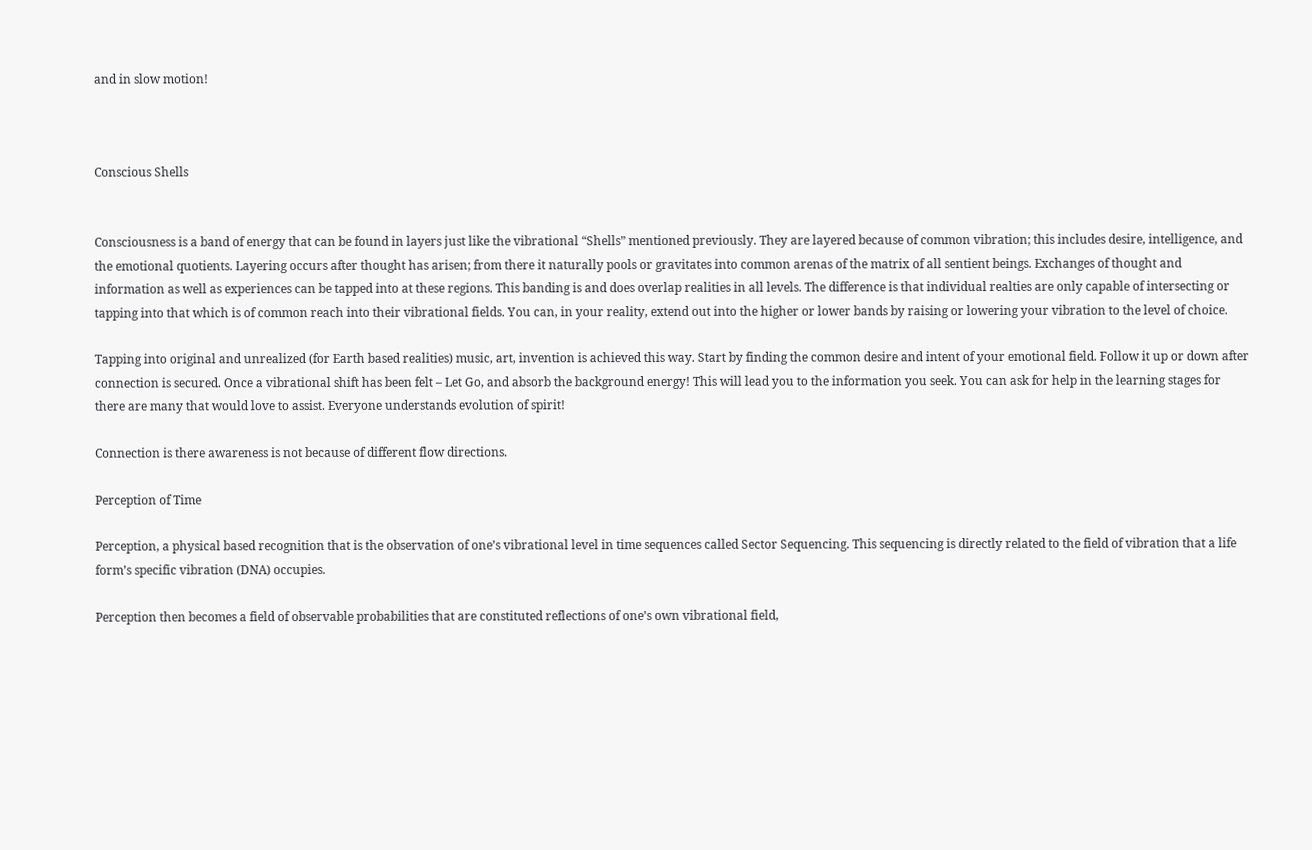and in slow motion!



Conscious Shells


Consciousness is a band of energy that can be found in layers just like the vibrational “Shells” mentioned previously. They are layered because of common vibration; this includes desire, intelligence, and the emotional quotients. Layering occurs after thought has arisen; from there it naturally pools or gravitates into common arenas of the matrix of all sentient beings. Exchanges of thought and information as well as experiences can be tapped into at these regions. This banding is and does overlap realities in all levels. The difference is that individual realties are only capable of intersecting or tapping into that which is of common reach into their vibrational fields. You can, in your reality, extend out into the higher or lower bands by raising or lowering your vibration to the level of choice.

Tapping into original and unrealized (for Earth based realities) music, art, invention is achieved this way. Start by finding the common desire and intent of your emotional field. Follow it up or down after connection is secured. Once a vibrational shift has been felt – Let Go, and absorb the background energy! This will lead you to the information you seek. You can ask for help in the learning stages for there are many that would love to assist. Everyone understands evolution of spirit!

Connection is there awareness is not because of different flow directions.

Perception of Time

Perception, a physical based recognition that is the observation of one’s vibrational level in time sequences called Sector Sequencing. This sequencing is directly related to the field of vibration that a life form’s specific vibration (DNA) occupies.

Perception then becomes a field of observable probabilities that are constituted reflections of one’s own vibrational field,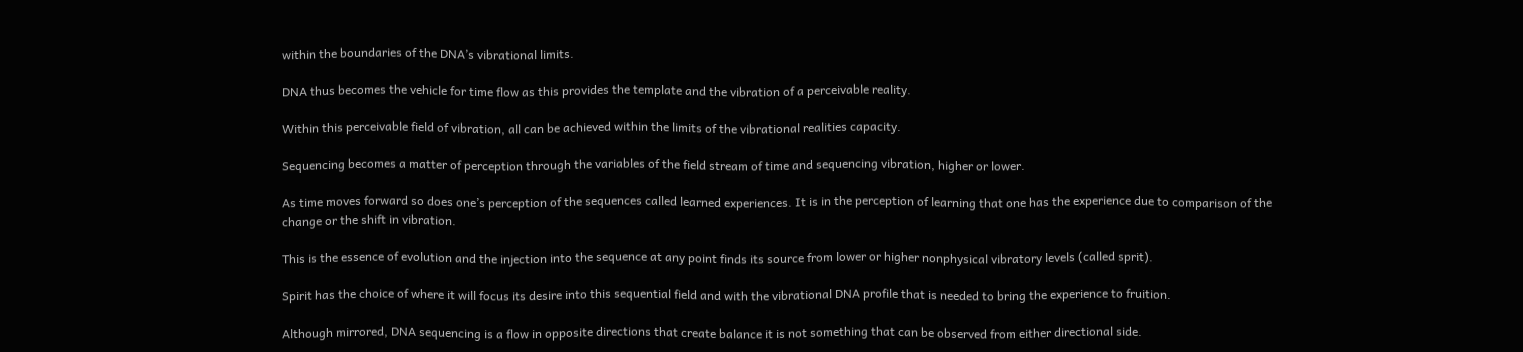within the boundaries of the DNA’s vibrational limits.

DNA thus becomes the vehicle for time flow as this provides the template and the vibration of a perceivable reality.

Within this perceivable field of vibration, all can be achieved within the limits of the vibrational realities capacity.

Sequencing becomes a matter of perception through the variables of the field stream of time and sequencing vibration, higher or lower.

As time moves forward so does one’s perception of the sequences called learned experiences. It is in the perception of learning that one has the experience due to comparison of the change or the shift in vibration.

This is the essence of evolution and the injection into the sequence at any point finds its source from lower or higher nonphysical vibratory levels (called sprit).

Spirit has the choice of where it will focus its desire into this sequential field and with the vibrational DNA profile that is needed to bring the experience to fruition.

Although mirrored, DNA sequencing is a flow in opposite directions that create balance it is not something that can be observed from either directional side.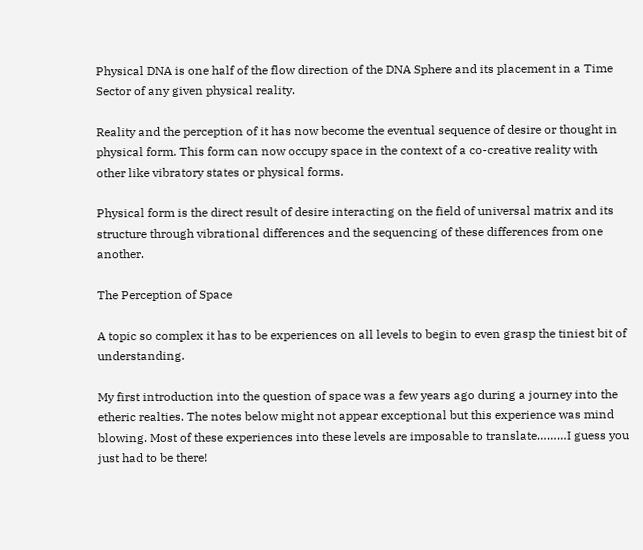Physical DNA is one half of the flow direction of the DNA Sphere and its placement in a Time Sector of any given physical reality.

Reality and the perception of it has now become the eventual sequence of desire or thought in physical form. This form can now occupy space in the context of a co-creative reality with other like vibratory states or physical forms.

Physical form is the direct result of desire interacting on the field of universal matrix and its structure through vibrational differences and the sequencing of these differences from one another.

The Perception of Space

A topic so complex it has to be experiences on all levels to begin to even grasp the tiniest bit of understanding.

My first introduction into the question of space was a few years ago during a journey into the etheric realties. The notes below might not appear exceptional but this experience was mind blowing. Most of these experiences into these levels are imposable to translate………I guess you just had to be there!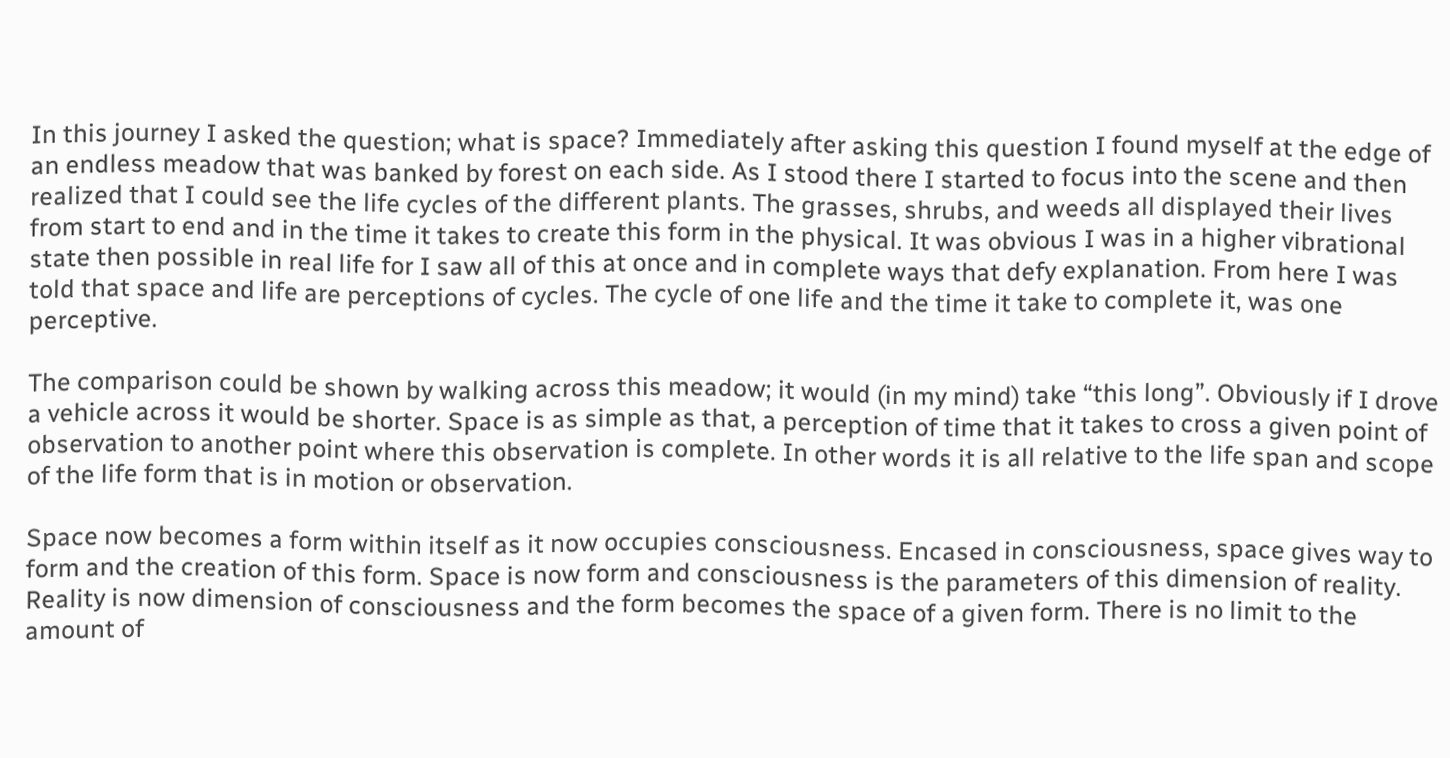In this journey I asked the question; what is space? Immediately after asking this question I found myself at the edge of an endless meadow that was banked by forest on each side. As I stood there I started to focus into the scene and then realized that I could see the life cycles of the different plants. The grasses, shrubs, and weeds all displayed their lives from start to end and in the time it takes to create this form in the physical. It was obvious I was in a higher vibrational state then possible in real life for I saw all of this at once and in complete ways that defy explanation. From here I was told that space and life are perceptions of cycles. The cycle of one life and the time it take to complete it, was one perceptive.

The comparison could be shown by walking across this meadow; it would (in my mind) take “this long”. Obviously if I drove a vehicle across it would be shorter. Space is as simple as that, a perception of time that it takes to cross a given point of observation to another point where this observation is complete. In other words it is all relative to the life span and scope of the life form that is in motion or observation.

Space now becomes a form within itself as it now occupies consciousness. Encased in consciousness, space gives way to form and the creation of this form. Space is now form and consciousness is the parameters of this dimension of reality. Reality is now dimension of consciousness and the form becomes the space of a given form. There is no limit to the amount of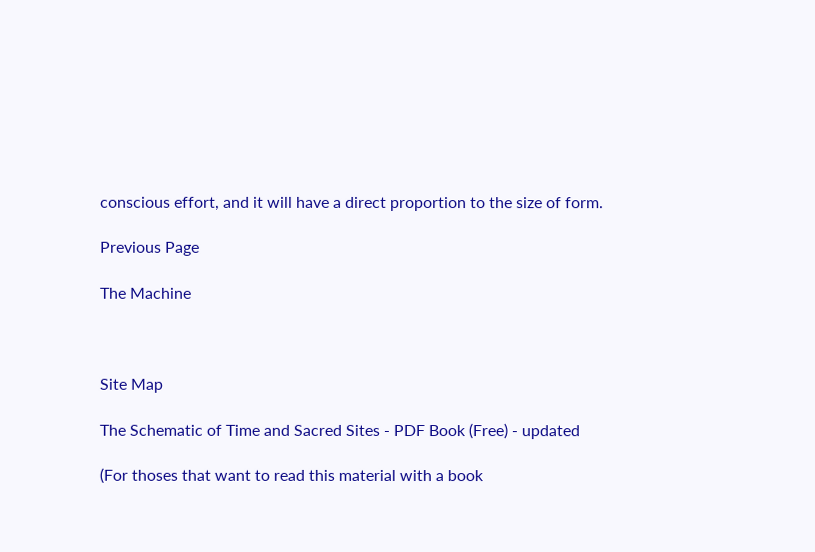conscious effort, and it will have a direct proportion to the size of form.

Previous Page

The Machine



Site Map

The Schematic of Time and Sacred Sites - PDF Book (Free) - updated

(For thoses that want to read this material with a book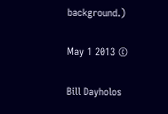background.)

May 1 2013 ©

Bill Dayholos